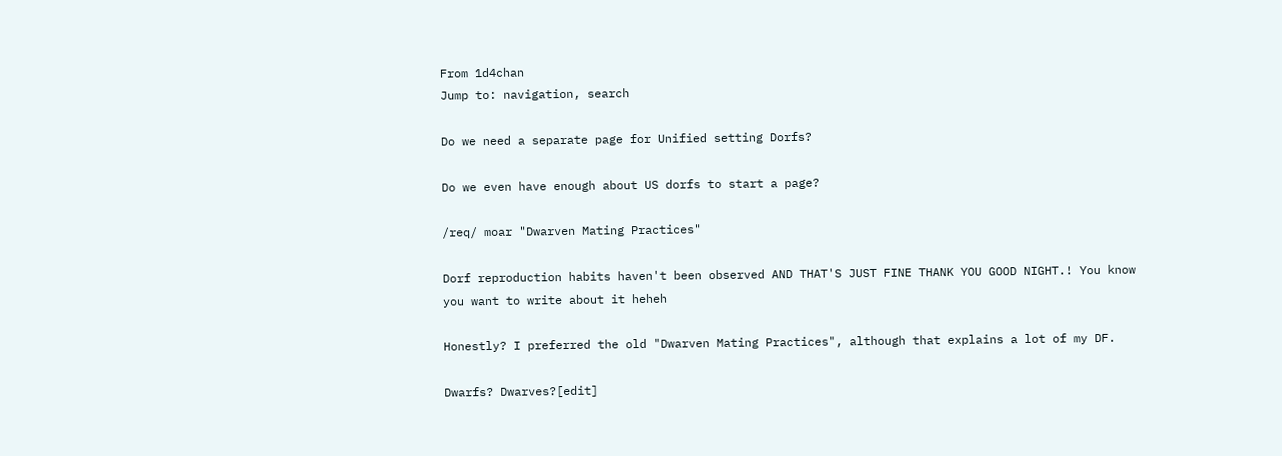From 1d4chan
Jump to: navigation, search

Do we need a separate page for Unified setting Dorfs?

Do we even have enough about US dorfs to start a page?

/req/ moar "Dwarven Mating Practices"

Dorf reproduction habits haven't been observed AND THAT'S JUST FINE THANK YOU GOOD NIGHT.! You know you want to write about it heheh

Honestly? I preferred the old "Dwarven Mating Practices", although that explains a lot of my DF.

Dwarfs? Dwarves?[edit]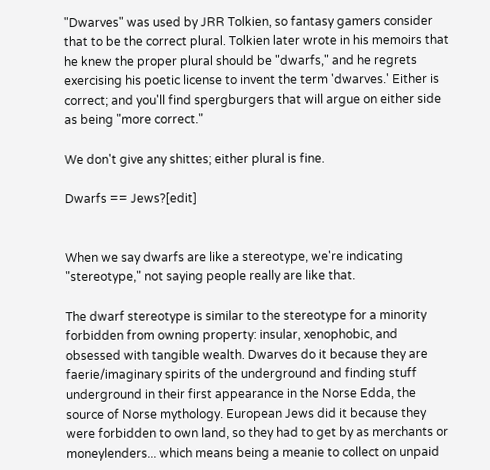"Dwarves" was used by JRR Tolkien, so fantasy gamers consider that to be the correct plural. Tolkien later wrote in his memoirs that he knew the proper plural should be "dwarfs," and he regrets exercising his poetic license to invent the term 'dwarves.' Either is correct; and you'll find spergburgers that will argue on either side as being "more correct."

We don't give any shittes; either plural is fine.

Dwarfs == Jews?[edit]


When we say dwarfs are like a stereotype, we're indicating "stereotype," not saying people really are like that.

The dwarf stereotype is similar to the stereotype for a minority forbidden from owning property: insular, xenophobic, and obsessed with tangible wealth. Dwarves do it because they are faerie/imaginary spirits of the underground and finding stuff underground in their first appearance in the Norse Edda, the source of Norse mythology. European Jews did it because they were forbidden to own land, so they had to get by as merchants or moneylenders... which means being a meanie to collect on unpaid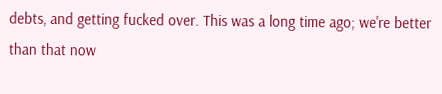debts, and getting fucked over. This was a long time ago; we're better than that now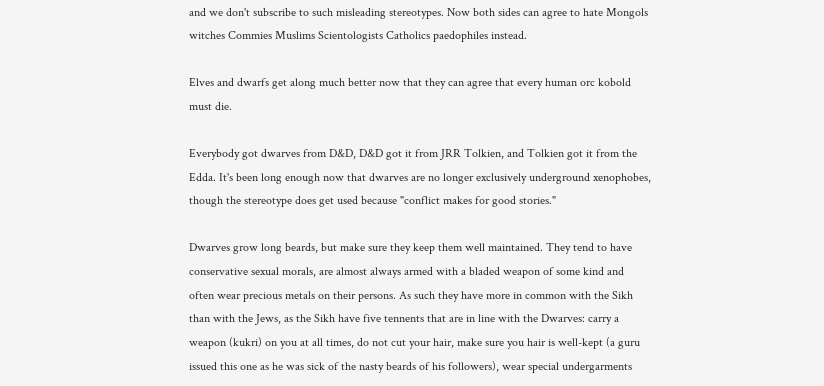and we don't subscribe to such misleading stereotypes. Now both sides can agree to hate Mongols witches Commies Muslims Scientologists Catholics paedophiles instead.

Elves and dwarfs get along much better now that they can agree that every human orc kobold must die.

Everybody got dwarves from D&D, D&D got it from JRR Tolkien, and Tolkien got it from the Edda. It's been long enough now that dwarves are no longer exclusively underground xenophobes, though the stereotype does get used because "conflict makes for good stories."

Dwarves grow long beards, but make sure they keep them well maintained. They tend to have conservative sexual morals, are almost always armed with a bladed weapon of some kind and often wear precious metals on their persons. As such they have more in common with the Sikh than with the Jews, as the Sikh have five tennents that are in line with the Dwarves: carry a weapon (kukri) on you at all times, do not cut your hair, make sure you hair is well-kept (a guru issued this one as he was sick of the nasty beards of his followers), wear special undergarments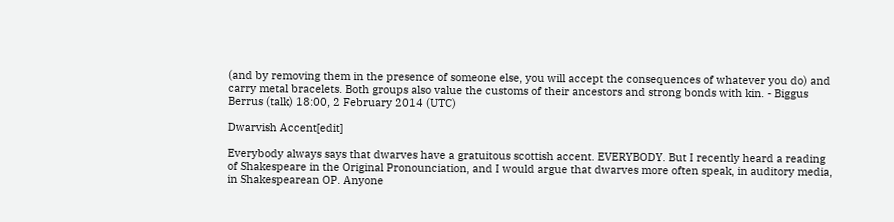(and by removing them in the presence of someone else, you will accept the consequences of whatever you do) and carry metal bracelets. Both groups also value the customs of their ancestors and strong bonds with kin. - Biggus Berrus (talk) 18:00, 2 February 2014 (UTC)

Dwarvish Accent[edit]

Everybody always says that dwarves have a gratuitous scottish accent. EVERYBODY. But I recently heard a reading of Shakespeare in the Original Pronounciation, and I would argue that dwarves more often speak, in auditory media, in Shakespearean OP. Anyone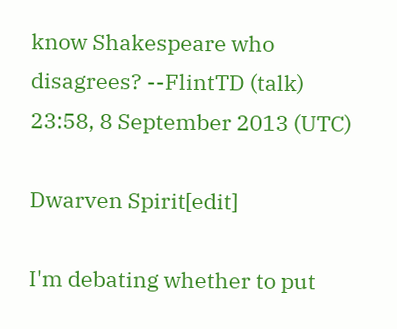know Shakespeare who disagrees? --FlintTD (talk) 23:58, 8 September 2013 (UTC)

Dwarven Spirit[edit]

I'm debating whether to put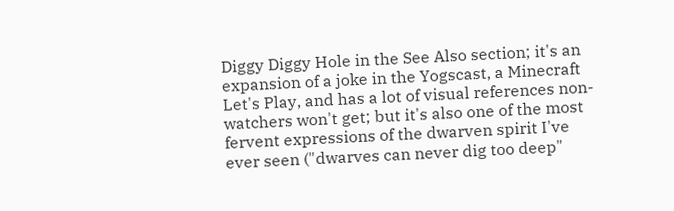Diggy Diggy Hole in the See Also section; it's an expansion of a joke in the Yogscast, a Minecraft Let's Play, and has a lot of visual references non-watchers won't get; but it's also one of the most fervent expressions of the dwarven spirit I've ever seen ("dwarves can never dig too deep"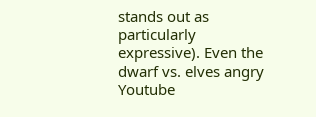stands out as particularly expressive). Even the dwarf vs. elves angry Youtube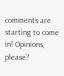comments are starting to come in! Opinions, please?